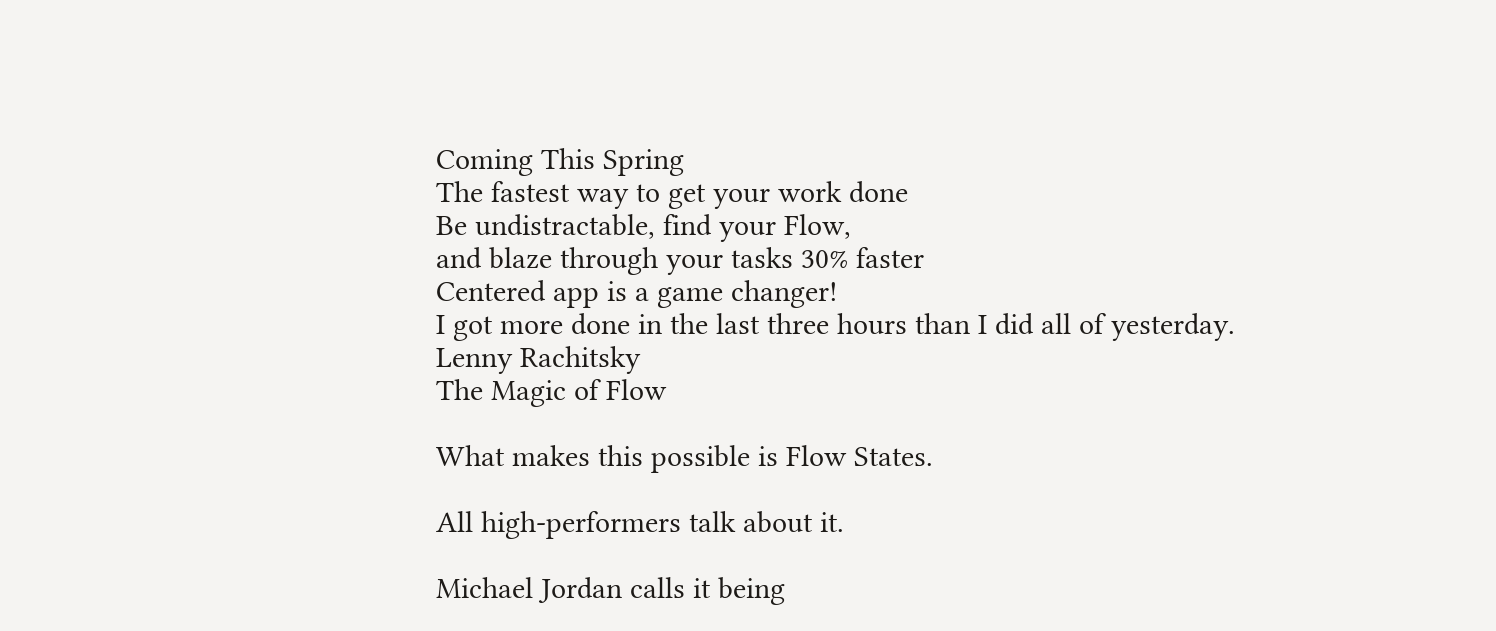Coming This Spring
The fastest way to get your work done
Be undistractable, find your Flow,
and blaze through your tasks 30% faster
Centered app is a game changer!
I got more done in the last three hours than I did all of yesterday.
Lenny Rachitsky
The Magic of Flow

What makes this possible is Flow States.

All high-performers talk about it.

Michael Jordan calls it being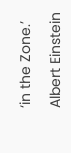‘in the Zone.’

Albert Einstein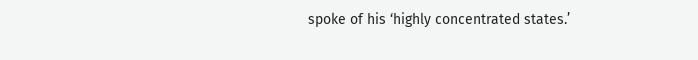spoke of his ‘highly concentrated states.’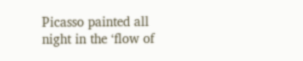Picasso painted all night in the ‘flow of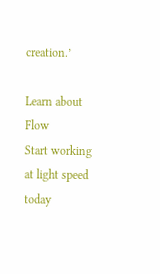creation.’

Learn about Flow
Start working at light speed today